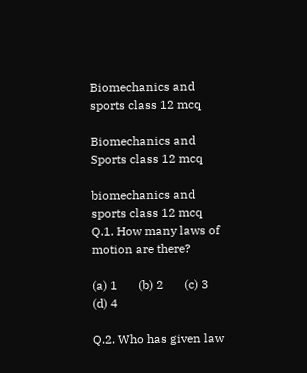Biomechanics and sports class 12 mcq

Biomechanics and Sports class 12 mcq

biomechanics and sports class 12 mcq
Q.1. How many laws of motion are there?

(a) 1       (b) 2       (c) 3       (d) 4

Q.2. Who has given law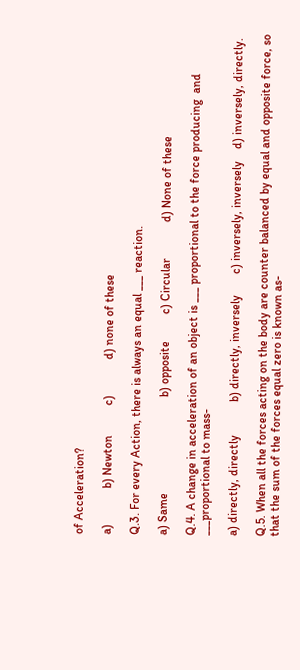of Acceleration?

a)            b) Newton          c)            d) none of these

Q.3. For every Action, there is always an equal ___ reaction.

a) Same                                b) opposite         c) Circular            d) None of these

Q.4. A change in acceleration of an object is ___ proportional to the force producing  and ___proportional to mass-

a) directly, directly           b) directly, inversely       c) inversely, inversely    d) inversely, directly.

Q.5. When all the forces acting on the body are counter balanced by equal and opposite force, so that the sum of the forces equal zero is known as-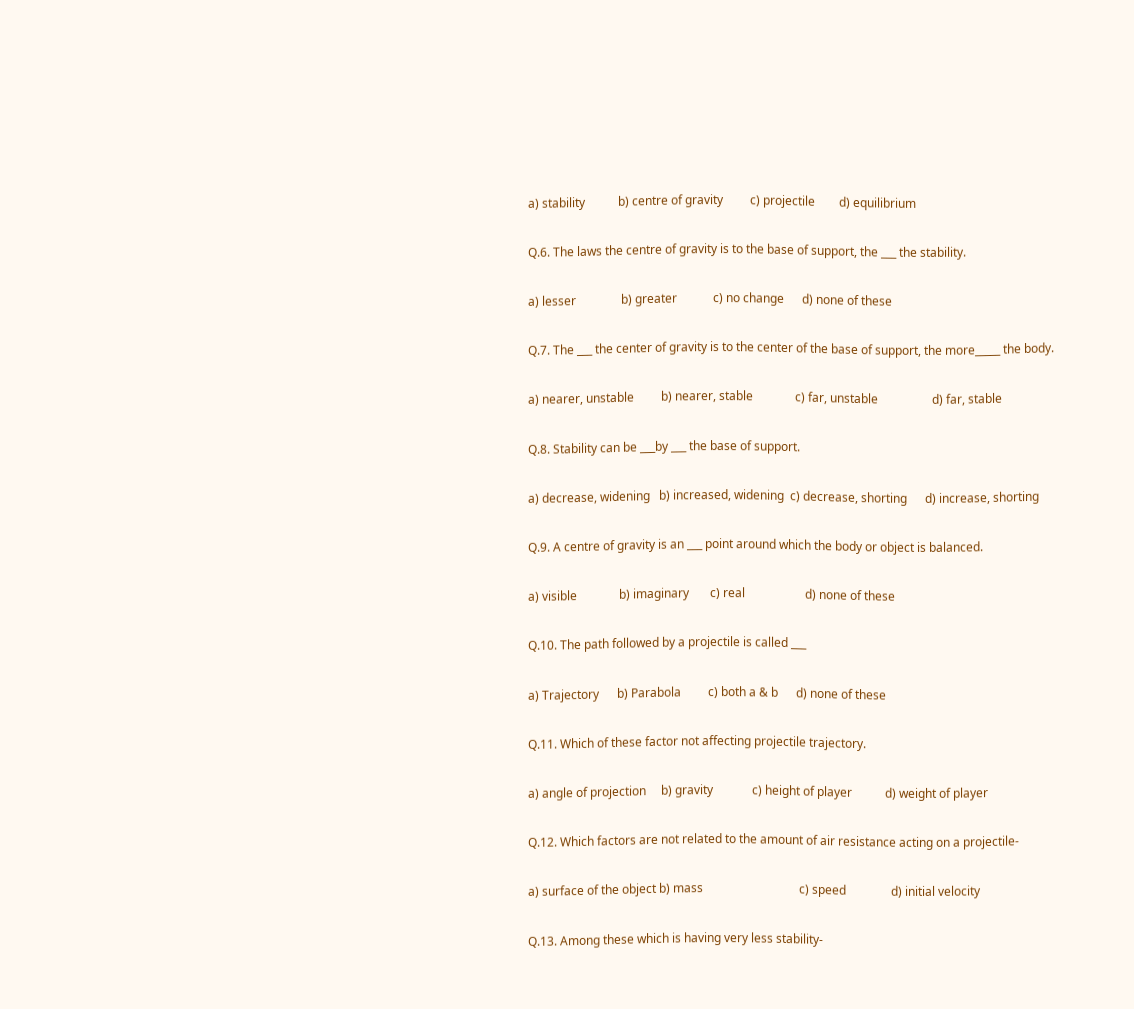a) stability           b) centre of gravity         c) projectile        d) equilibrium

Q.6. The laws the centre of gravity is to the base of support, the ___ the stability.

a) lesser               b) greater            c) no change      d) none of these

Q.7. The ___ the center of gravity is to the center of the base of support, the more_____ the body.

a) nearer, unstable         b) nearer, stable              c) far, unstable                  d) far, stable

Q.8. Stability can be ___by ___ the base of support.

a) decrease, widening   b) increased, widening  c) decrease, shorting      d) increase, shorting

Q.9. A centre of gravity is an ___ point around which the body or object is balanced.

a) visible              b) imaginary       c) real                    d) none of these

Q.10. The path followed by a projectile is called ___

a) Trajectory      b) Parabola         c) both a & b      d) none of these

Q.11. Which of these factor not affecting projectile trajectory.

a) angle of projection     b) gravity             c) height of player           d) weight of player

Q.12. Which factors are not related to the amount of air resistance acting on a projectile-

a) surface of the object b) mass                                c) speed               d) initial velocity

Q.13. Among these which is having very less stability-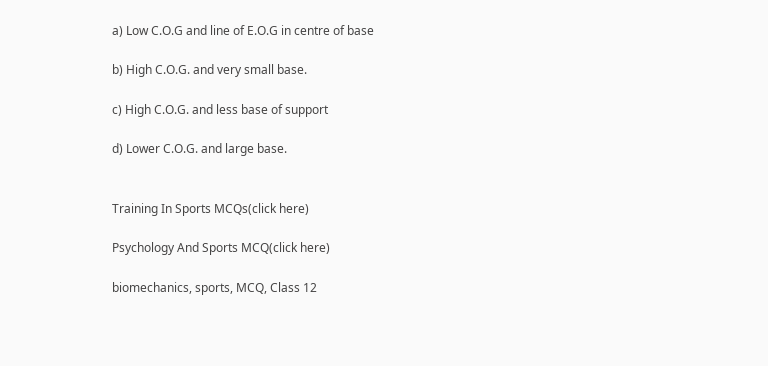a) Low C.O.G and line of E.O.G in centre of base

b) High C.O.G. and very small base.

c) High C.O.G. and less base of support

d) Lower C.O.G. and large base.


Training In Sports MCQs(click here)

Psychology And Sports MCQ(click here)

biomechanics, sports, MCQ, Class 12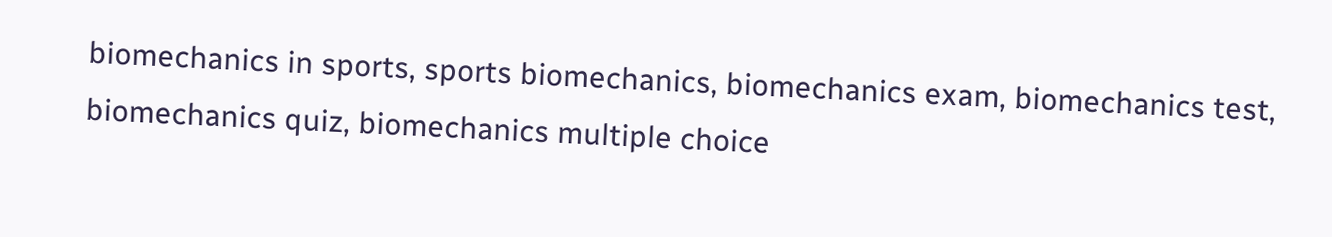biomechanics in sports, sports biomechanics, biomechanics exam, biomechanics test, biomechanics quiz, biomechanics multiple choice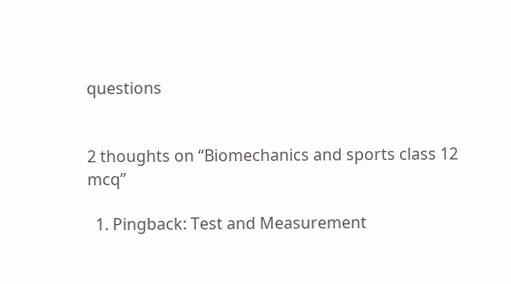questions


2 thoughts on “Biomechanics and sports class 12 mcq”

  1. Pingback: Test and Measurement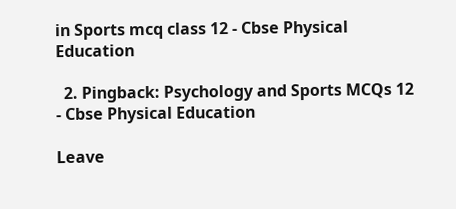in Sports mcq class 12 - Cbse Physical Education

  2. Pingback: Psychology and Sports MCQs 12 - Cbse Physical Education

Leave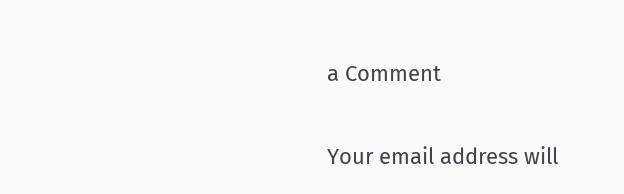a Comment

Your email address will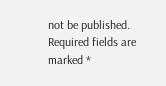not be published. Required fields are marked *